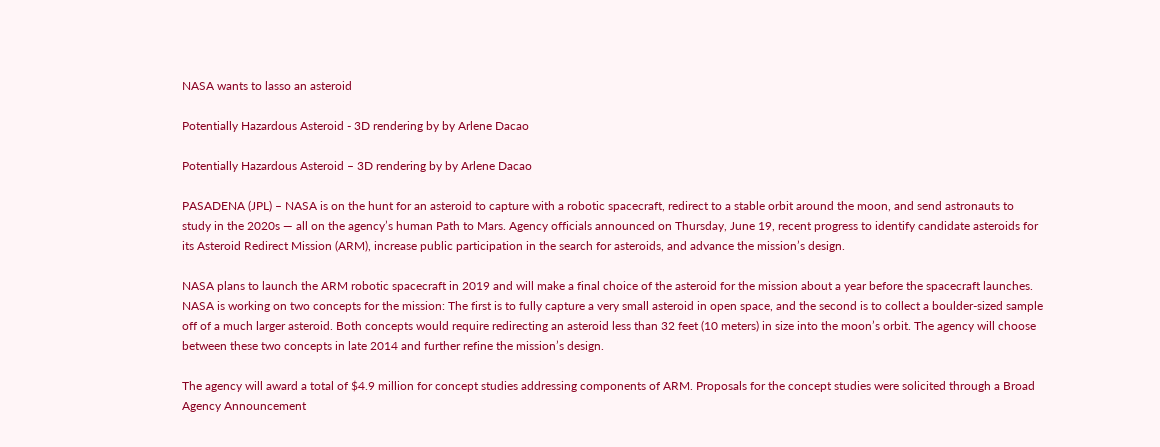NASA wants to lasso an asteroid

Potentially Hazardous Asteroid - 3D rendering by by Arlene Dacao

Potentially Hazardous Asteroid – 3D rendering by by Arlene Dacao

PASADENA (JPL) – NASA is on the hunt for an asteroid to capture with a robotic spacecraft, redirect to a stable orbit around the moon, and send astronauts to study in the 2020s — all on the agency’s human Path to Mars. Agency officials announced on Thursday, June 19, recent progress to identify candidate asteroids for its Asteroid Redirect Mission (ARM), increase public participation in the search for asteroids, and advance the mission’s design.

NASA plans to launch the ARM robotic spacecraft in 2019 and will make a final choice of the asteroid for the mission about a year before the spacecraft launches. NASA is working on two concepts for the mission: The first is to fully capture a very small asteroid in open space, and the second is to collect a boulder-sized sample off of a much larger asteroid. Both concepts would require redirecting an asteroid less than 32 feet (10 meters) in size into the moon’s orbit. The agency will choose between these two concepts in late 2014 and further refine the mission’s design.

The agency will award a total of $4.9 million for concept studies addressing components of ARM. Proposals for the concept studies were solicited through a Broad Agency Announcement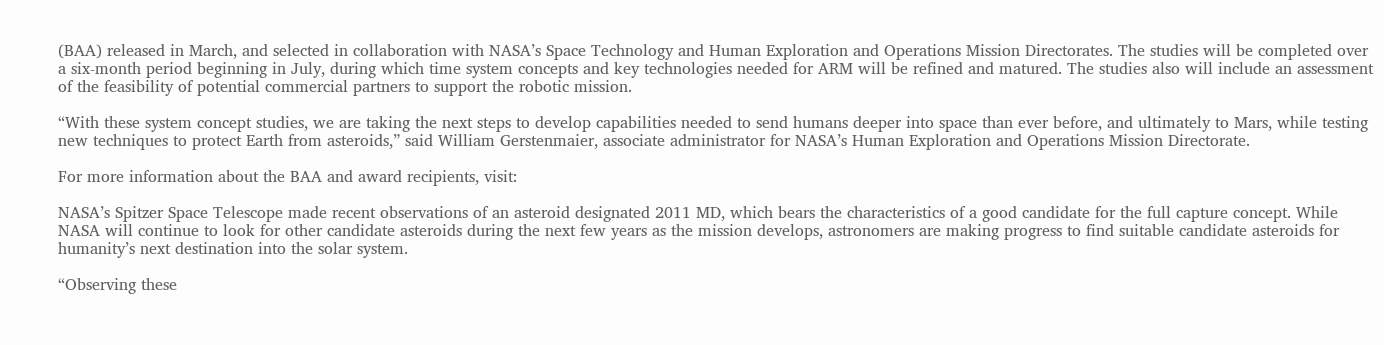(BAA) released in March, and selected in collaboration with NASA’s Space Technology and Human Exploration and Operations Mission Directorates. The studies will be completed over a six-month period beginning in July, during which time system concepts and key technologies needed for ARM will be refined and matured. The studies also will include an assessment of the feasibility of potential commercial partners to support the robotic mission.

“With these system concept studies, we are taking the next steps to develop capabilities needed to send humans deeper into space than ever before, and ultimately to Mars, while testing new techniques to protect Earth from asteroids,” said William Gerstenmaier, associate administrator for NASA’s Human Exploration and Operations Mission Directorate.

For more information about the BAA and award recipients, visit:

NASA’s Spitzer Space Telescope made recent observations of an asteroid designated 2011 MD, which bears the characteristics of a good candidate for the full capture concept. While NASA will continue to look for other candidate asteroids during the next few years as the mission develops, astronomers are making progress to find suitable candidate asteroids for humanity’s next destination into the solar system.

“Observing these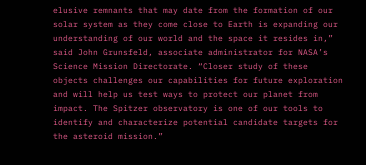elusive remnants that may date from the formation of our solar system as they come close to Earth is expanding our understanding of our world and the space it resides in,” said John Grunsfeld, associate administrator for NASA’s Science Mission Directorate. “Closer study of these objects challenges our capabilities for future exploration and will help us test ways to protect our planet from impact. The Spitzer observatory is one of our tools to identify and characterize potential candidate targets for the asteroid mission.”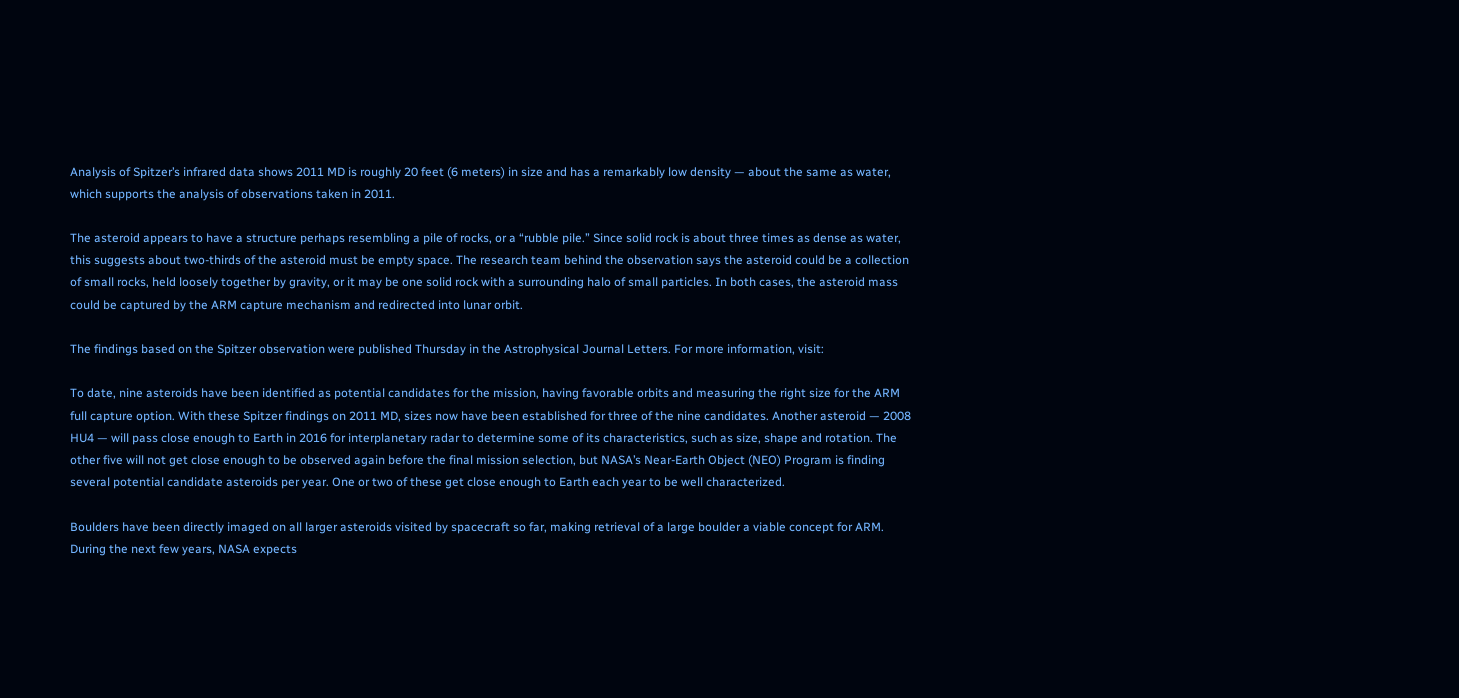Analysis of Spitzer’s infrared data shows 2011 MD is roughly 20 feet (6 meters) in size and has a remarkably low density — about the same as water, which supports the analysis of observations taken in 2011.

The asteroid appears to have a structure perhaps resembling a pile of rocks, or a “rubble pile.” Since solid rock is about three times as dense as water, this suggests about two-thirds of the asteroid must be empty space. The research team behind the observation says the asteroid could be a collection of small rocks, held loosely together by gravity, or it may be one solid rock with a surrounding halo of small particles. In both cases, the asteroid mass could be captured by the ARM capture mechanism and redirected into lunar orbit.

The findings based on the Spitzer observation were published Thursday in the Astrophysical Journal Letters. For more information, visit:

To date, nine asteroids have been identified as potential candidates for the mission, having favorable orbits and measuring the right size for the ARM full capture option. With these Spitzer findings on 2011 MD, sizes now have been established for three of the nine candidates. Another asteroid — 2008 HU4 — will pass close enough to Earth in 2016 for interplanetary radar to determine some of its characteristics, such as size, shape and rotation. The other five will not get close enough to be observed again before the final mission selection, but NASA’s Near-Earth Object (NEO) Program is finding several potential candidate asteroids per year. One or two of these get close enough to Earth each year to be well characterized.

Boulders have been directly imaged on all larger asteroids visited by spacecraft so far, making retrieval of a large boulder a viable concept for ARM. During the next few years, NASA expects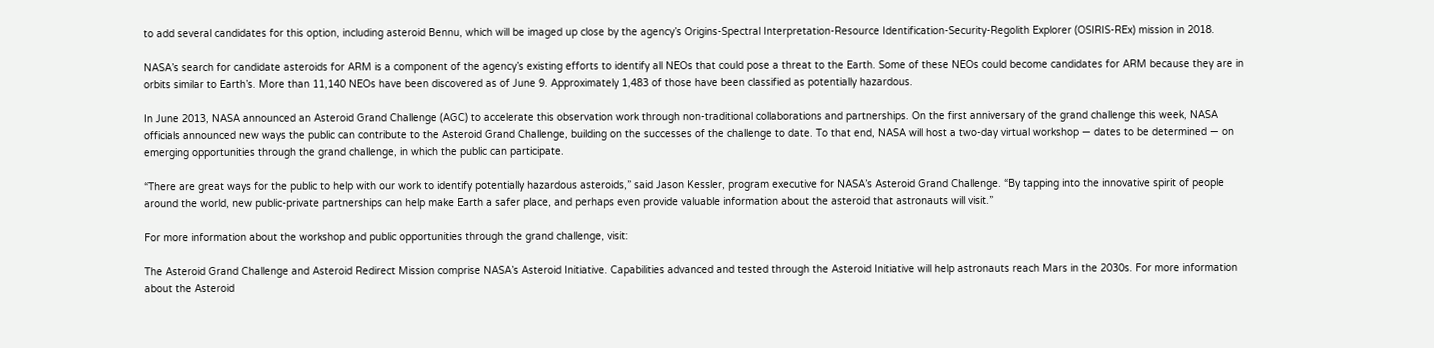to add several candidates for this option, including asteroid Bennu, which will be imaged up close by the agency’s Origins-Spectral Interpretation-Resource Identification-Security-Regolith Explorer (OSIRIS-REx) mission in 2018.

NASA’s search for candidate asteroids for ARM is a component of the agency’s existing efforts to identify all NEOs that could pose a threat to the Earth. Some of these NEOs could become candidates for ARM because they are in orbits similar to Earth’s. More than 11,140 NEOs have been discovered as of June 9. Approximately 1,483 of those have been classified as potentially hazardous.

In June 2013, NASA announced an Asteroid Grand Challenge (AGC) to accelerate this observation work through non-traditional collaborations and partnerships. On the first anniversary of the grand challenge this week, NASA officials announced new ways the public can contribute to the Asteroid Grand Challenge, building on the successes of the challenge to date. To that end, NASA will host a two-day virtual workshop — dates to be determined — on emerging opportunities through the grand challenge, in which the public can participate.

“There are great ways for the public to help with our work to identify potentially hazardous asteroids,” said Jason Kessler, program executive for NASA’s Asteroid Grand Challenge. “By tapping into the innovative spirit of people around the world, new public-private partnerships can help make Earth a safer place, and perhaps even provide valuable information about the asteroid that astronauts will visit.”

For more information about the workshop and public opportunities through the grand challenge, visit:

The Asteroid Grand Challenge and Asteroid Redirect Mission comprise NASA’s Asteroid Initiative. Capabilities advanced and tested through the Asteroid Initiative will help astronauts reach Mars in the 2030s. For more information about the Asteroid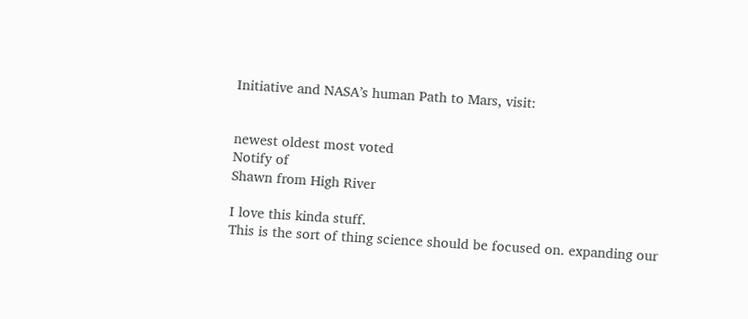Initiative and NASA’s human Path to Mars, visit:


newest oldest most voted
Notify of
Shawn from High River

I love this kinda stuff.
This is the sort of thing science should be focused on. expanding our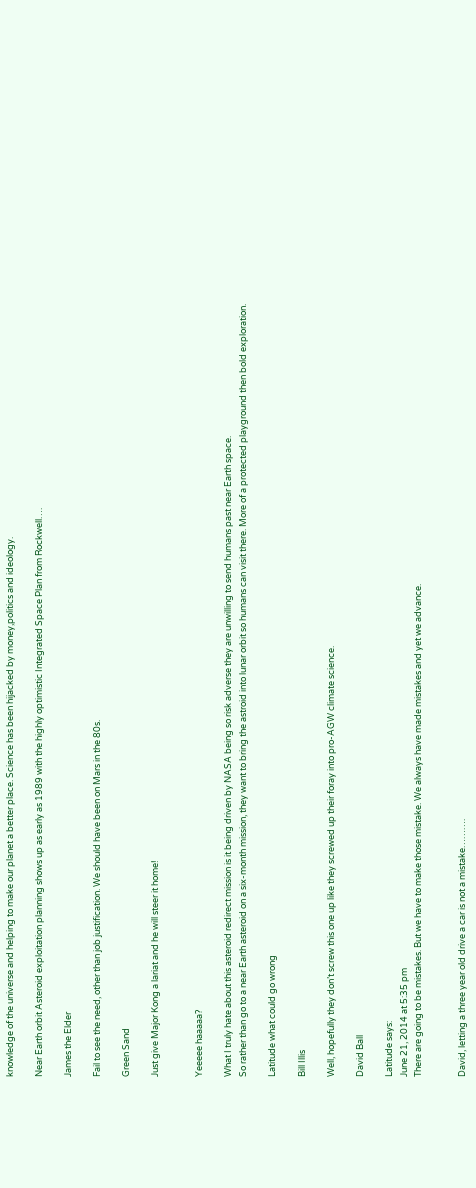knowledge of the universe and helping to make our planet a better place. Science has been hijacked by money,politics and ideology.

Near Earth orbit Asteroid exploitation planning shows up as early as 1989 with the highly optimistic Integrated Space Plan from Rockwell….

James the Elder

Fail to see the need, other than job justification. We should have been on Mars in the 80s.

Green Sand

Just give Major Kong a lariat and he will steer it home!


Yeeeee haaaaa?

What I truly hate about this asteroid redirect mission is it being driven by NASA being so risk adverse they are unwilling to send humans past near Earth space.
So rather than go to a near Earth asteroid on a six-month mission, they want to bring the astroid into lunar orbit so humans can visit there. More of a protected playground then bold exploration.

Latitude what could go wrong

Bill Illis

Well, hopefully they don’t screw this one up like they screwed up their foray into pro-AGW climate science.

David Ball

Latitude says:
June 21, 2014 at 5:35 pm
There are going to be mistakes. But we have to make those mistake. We always have made mistakes and yet we advance.


David, letting a three year old drive a car is not a mistake……….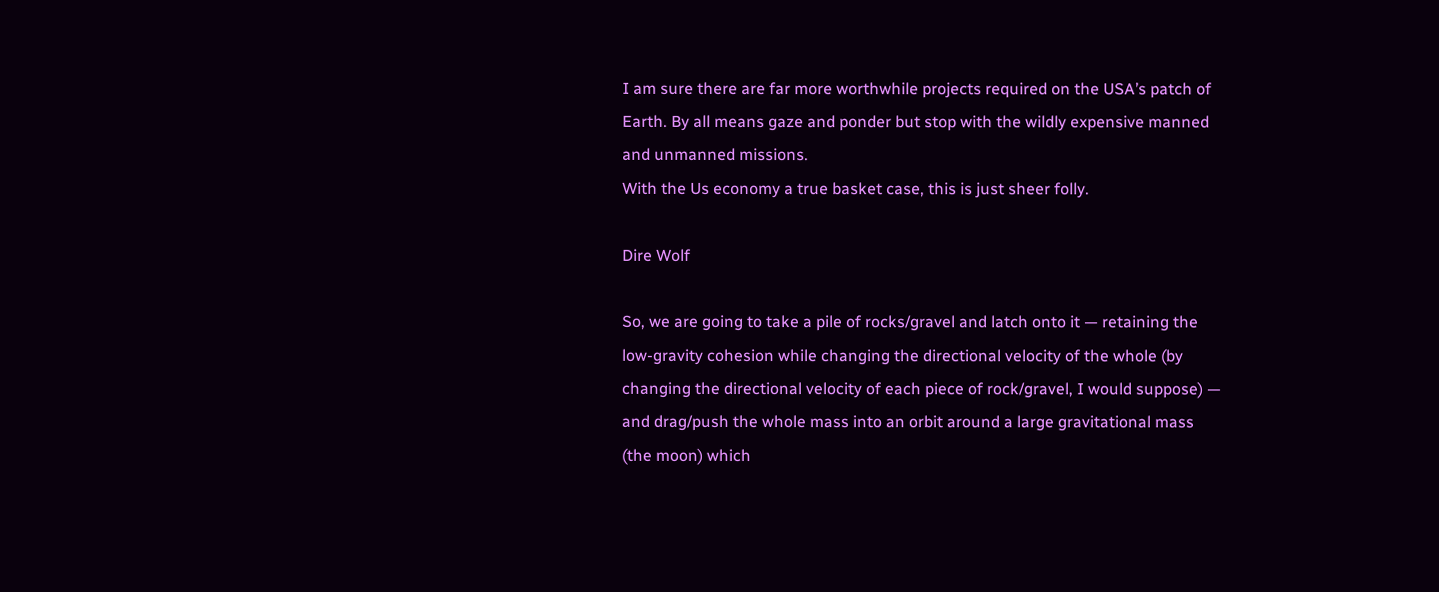I am sure there are far more worthwhile projects required on the USA’s patch of Earth. By all means gaze and ponder but stop with the wildly expensive manned and unmanned missions.
With the Us economy a true basket case, this is just sheer folly.

Dire Wolf

So, we are going to take a pile of rocks/gravel and latch onto it — retaining the low-gravity cohesion while changing the directional velocity of the whole (by changing the directional velocity of each piece of rock/gravel, I would suppose) — and drag/push the whole mass into an orbit around a large gravitational mass (the moon) which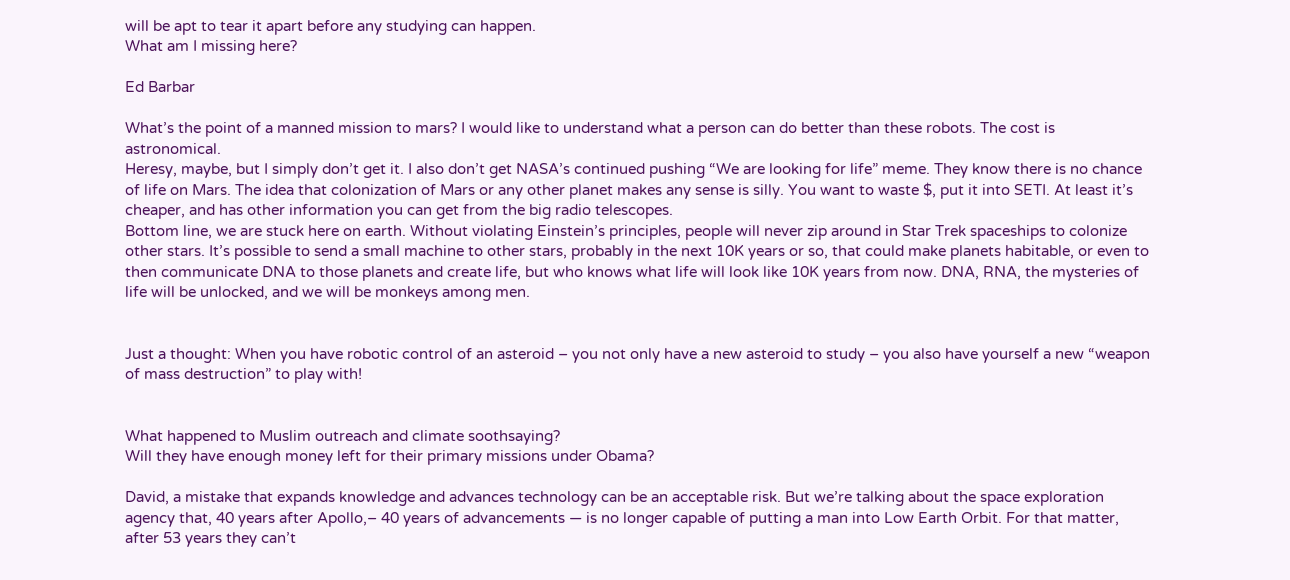will be apt to tear it apart before any studying can happen.
What am I missing here?

Ed Barbar

What’s the point of a manned mission to mars? I would like to understand what a person can do better than these robots. The cost is astronomical.
Heresy, maybe, but I simply don’t get it. I also don’t get NASA’s continued pushing “We are looking for life” meme. They know there is no chance of life on Mars. The idea that colonization of Mars or any other planet makes any sense is silly. You want to waste $, put it into SETI. At least it’s cheaper, and has other information you can get from the big radio telescopes.
Bottom line, we are stuck here on earth. Without violating Einstein’s principles, people will never zip around in Star Trek spaceships to colonize other stars. It’s possible to send a small machine to other stars, probably in the next 10K years or so, that could make planets habitable, or even to then communicate DNA to those planets and create life, but who knows what life will look like 10K years from now. DNA, RNA, the mysteries of life will be unlocked, and we will be monkeys among men.


Just a thought: When you have robotic control of an asteroid – you not only have a new asteroid to study – you also have yourself a new “weapon of mass destruction” to play with!


What happened to Muslim outreach and climate soothsaying?
Will they have enough money left for their primary missions under Obama?

David, a mistake that expands knowledge and advances technology can be an acceptable risk. But we’re talking about the space exploration agency that, 40 years after Apollo,– 40 years of advancements — is no longer capable of putting a man into Low Earth Orbit. For that matter, after 53 years they can’t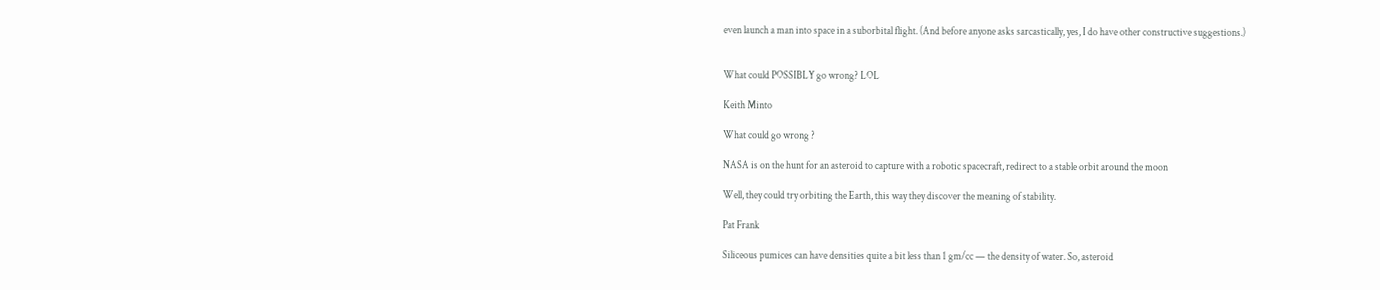even launch a man into space in a suborbital flight. (And before anyone asks sarcastically, yes, I do have other constructive suggestions.)


What could POSSIBLY go wrong? LOL

Keith Minto

What could go wrong ?

NASA is on the hunt for an asteroid to capture with a robotic spacecraft, redirect to a stable orbit around the moon

Well, they could try orbiting the Earth, this way they discover the meaning of stability.

Pat Frank

Siliceous pumices can have densities quite a bit less than 1 gm/cc — the density of water. So, asteroid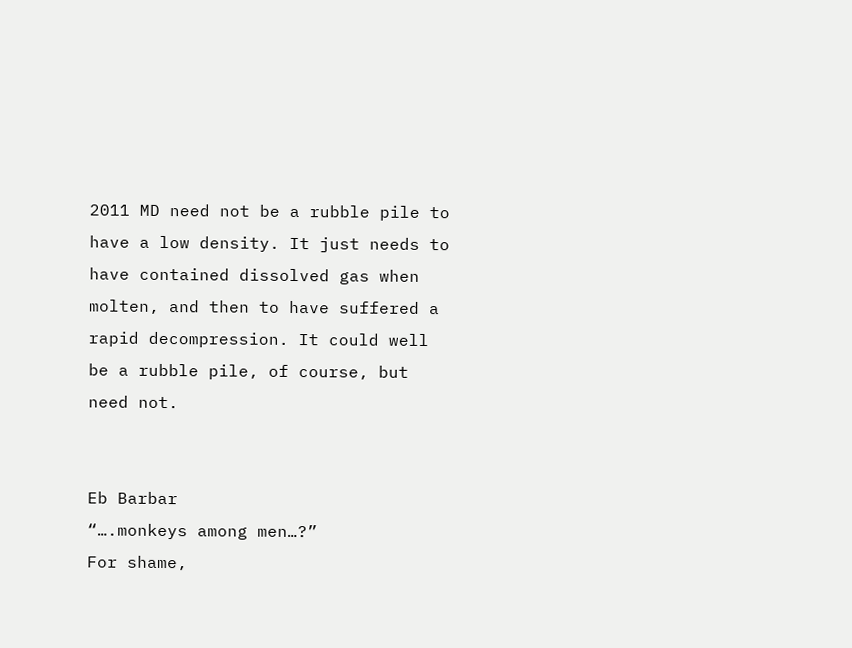2011 MD need not be a rubble pile to have a low density. It just needs to have contained dissolved gas when molten, and then to have suffered a rapid decompression. It could well be a rubble pile, of course, but need not.


Eb Barbar
“….monkeys among men…?”
For shame,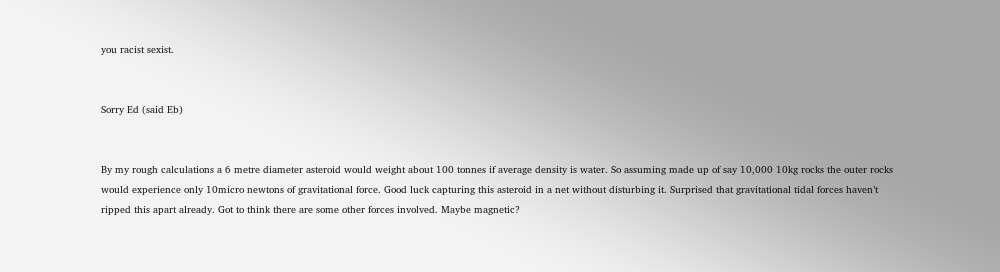you racist sexist.


Sorry Ed (said Eb)


By my rough calculations a 6 metre diameter asteroid would weight about 100 tonnes if average density is water. So assuming made up of say 10,000 10kg rocks the outer rocks would experience only 10micro newtons of gravitational force. Good luck capturing this asteroid in a net without disturbing it. Surprised that gravitational tidal forces haven’t ripped this apart already. Got to think there are some other forces involved. Maybe magnetic?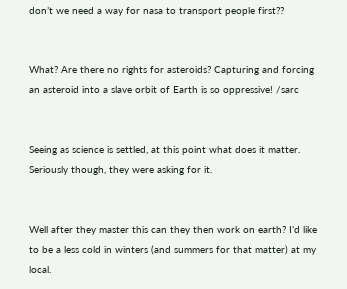don’t we need a way for nasa to transport people first??


What? Are there no rights for asteroids? Capturing and forcing an asteroid into a slave orbit of Earth is so oppressive! /sarc


Seeing as science is settled, at this point what does it matter.
Seriously though, they were asking for it.


Well after they master this can they then work on earth? I’d like to be a less cold in winters (and summers for that matter) at my local.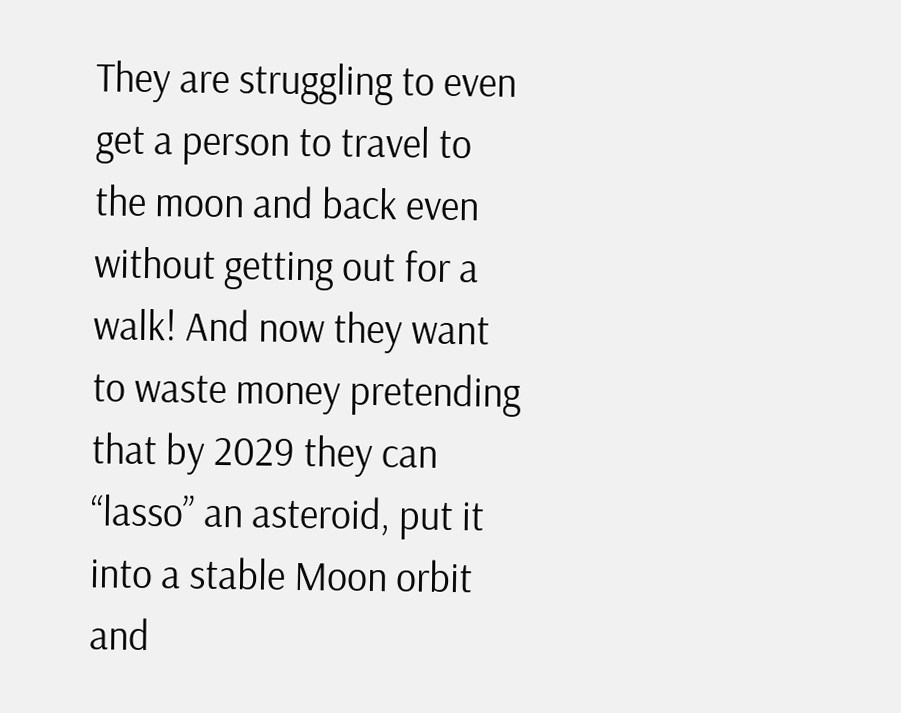They are struggling to even get a person to travel to the moon and back even without getting out for a walk! And now they want to waste money pretending that by 2029 they can “lasso” an asteroid, put it into a stable Moon orbit and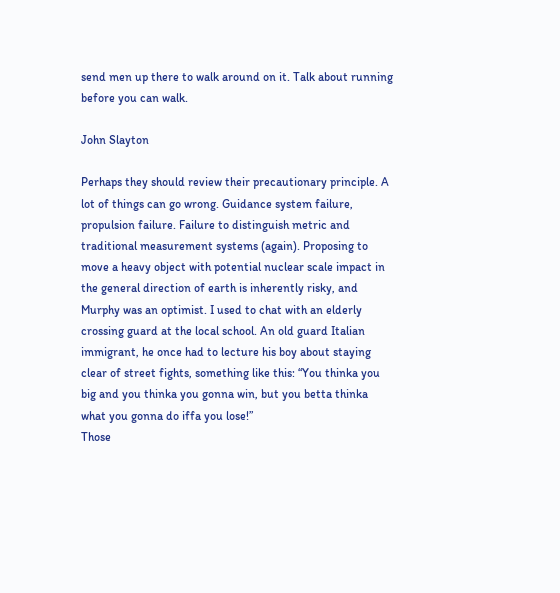send men up there to walk around on it. Talk about running before you can walk.

John Slayton

Perhaps they should review their precautionary principle. A lot of things can go wrong. Guidance system failure, propulsion failure. Failure to distinguish metric and traditional measurement systems (again). Proposing to move a heavy object with potential nuclear scale impact in the general direction of earth is inherently risky, and Murphy was an optimist. I used to chat with an elderly crossing guard at the local school. An old guard Italian immigrant, he once had to lecture his boy about staying clear of street fights, something like this: “You thinka you big and you thinka you gonna win, but you betta thinka what you gonna do iffa you lose!”
Those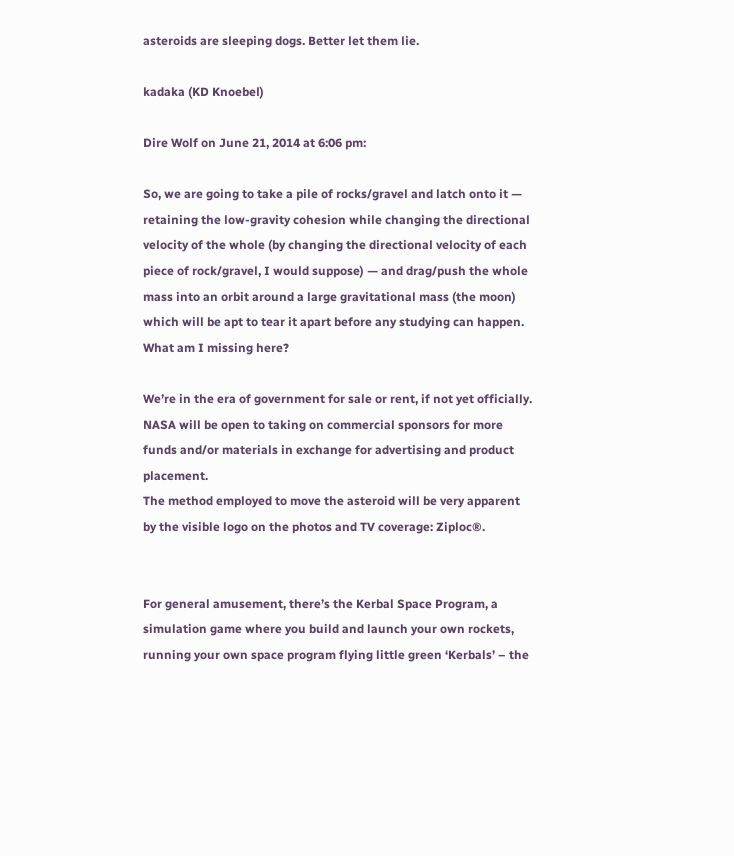asteroids are sleeping dogs. Better let them lie.

kadaka (KD Knoebel)

Dire Wolf on June 21, 2014 at 6:06 pm:

So, we are going to take a pile of rocks/gravel and latch onto it — retaining the low-gravity cohesion while changing the directional velocity of the whole (by changing the directional velocity of each piece of rock/gravel, I would suppose) — and drag/push the whole mass into an orbit around a large gravitational mass (the moon) which will be apt to tear it apart before any studying can happen.
What am I missing here?

We’re in the era of government for sale or rent, if not yet officially. NASA will be open to taking on commercial sponsors for more funds and/or materials in exchange for advertising and product placement.
The method employed to move the asteroid will be very apparent by the visible logo on the photos and TV coverage: Ziploc®.


For general amusement, there’s the Kerbal Space Program, a simulation game where you build and launch your own rockets, running your own space program flying little green ‘Kerbals’ – the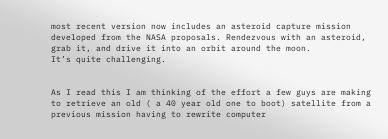most recent version now includes an asteroid capture mission developed from the NASA proposals. Rendezvous with an asteroid, grab it, and drive it into an orbit around the moon.
It’s quite challenging.


As I read this I am thinking of the effort a few guys are making to retrieve an old ( a 40 year old one to boot) satellite from a previous mission having to rewrite computer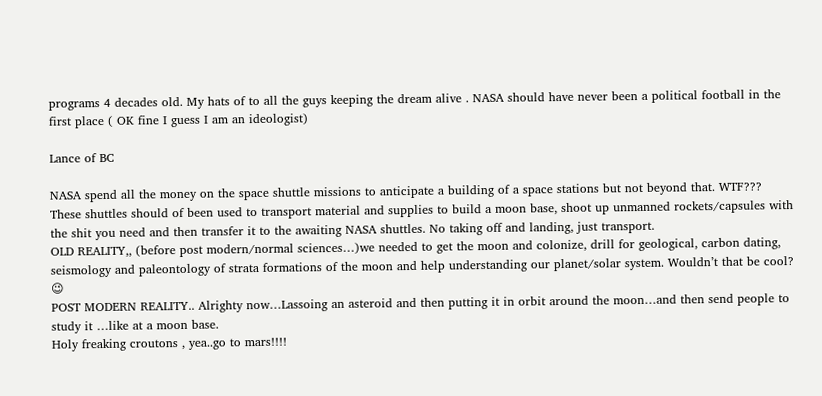programs 4 decades old. My hats of to all the guys keeping the dream alive . NASA should have never been a political football in the first place ( OK fine I guess I am an ideologist)

Lance of BC

NASA spend all the money on the space shuttle missions to anticipate a building of a space stations but not beyond that. WTF???
These shuttles should of been used to transport material and supplies to build a moon base, shoot up unmanned rockets/capsules with the shit you need and then transfer it to the awaiting NASA shuttles. No taking off and landing, just transport.
OLD REALITY,, (before post modern/normal sciences…)we needed to get the moon and colonize, drill for geological, carbon dating, seismology and paleontology of strata formations of the moon and help understanding our planet/solar system. Wouldn’t that be cool? 😉
POST MODERN REALITY.. Alrighty now…Lassoing an asteroid and then putting it in orbit around the moon…and then send people to study it …like at a moon base.
Holy freaking croutons , yea..go to mars!!!!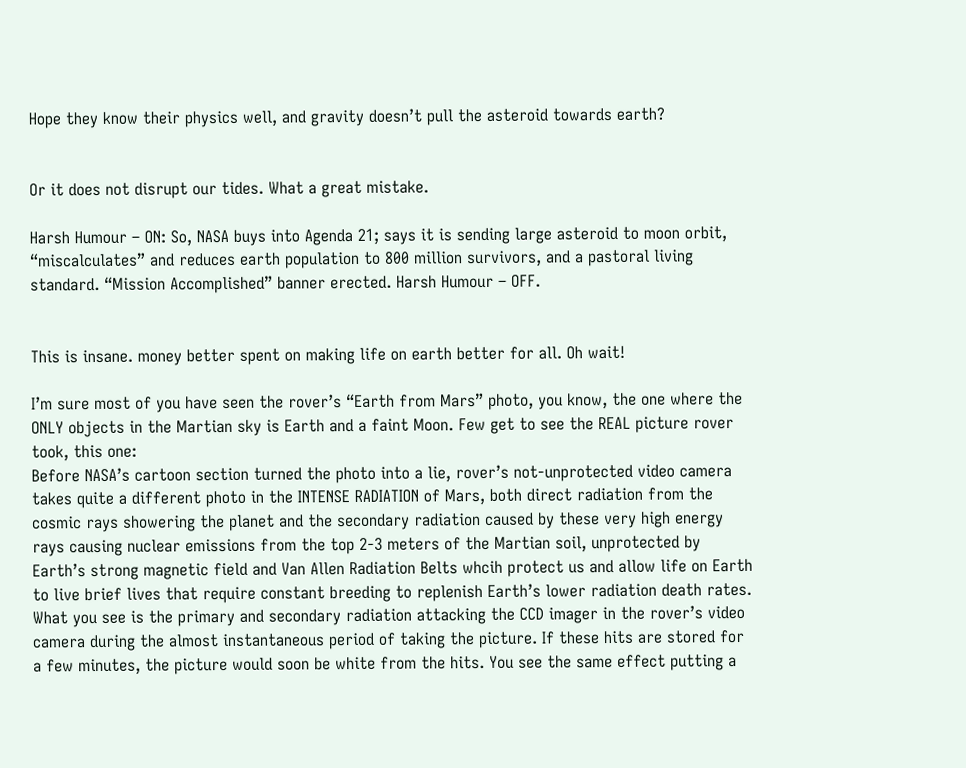Hope they know their physics well, and gravity doesn’t pull the asteroid towards earth?


Or it does not disrupt our tides. What a great mistake.

Harsh Humour – ON: So, NASA buys into Agenda 21; says it is sending large asteroid to moon orbit, “miscalculates” and reduces earth population to 800 million survivors, and a pastoral living standard. “Mission Accomplished” banner erected. Harsh Humour – OFF.


This is insane. money better spent on making life on earth better for all. Oh wait!

I’m sure most of you have seen the rover’s “Earth from Mars” photo, you know, the one where the ONLY objects in the Martian sky is Earth and a faint Moon. Few get to see the REAL picture rover took, this one:
Before NASA’s cartoon section turned the photo into a lie, rover’s not-unprotected video camera takes quite a different photo in the INTENSE RADIATION of Mars, both direct radiation from the cosmic rays showering the planet and the secondary radiation caused by these very high energy rays causing nuclear emissions from the top 2-3 meters of the Martian soil, unprotected by Earth’s strong magnetic field and Van Allen Radiation Belts whcih protect us and allow life on Earth to live brief lives that require constant breeding to replenish Earth’s lower radiation death rates. What you see is the primary and secondary radiation attacking the CCD imager in the rover’s video camera during the almost instantaneous period of taking the picture. If these hits are stored for a few minutes, the picture would soon be white from the hits. You see the same effect putting a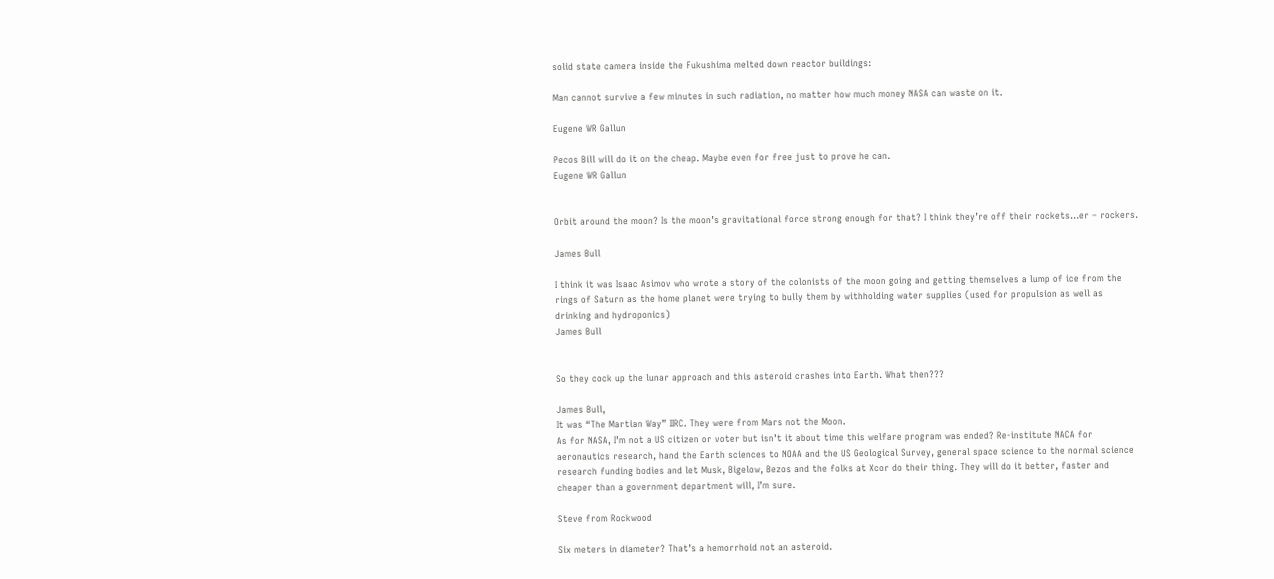solid state camera inside the Fukushima melted down reactor buildings:

Man cannot survive a few minutes in such radiation, no matter how much money NASA can waste on it.

Eugene WR Gallun

Pecos Bill will do it on the cheap. Maybe even for free just to prove he can.
Eugene WR Gallun


Orbit around the moon? Is the moon’s gravitational force strong enough for that? I think they’re off their rockets…er – rockers.

James Bull

I think it was Isaac Asimov who wrote a story of the colonists of the moon going and getting themselves a lump of ice from the rings of Saturn as the home planet were trying to bully them by withholding water supplies (used for propulsion as well as drinking and hydroponics)
James Bull


So they cock up the lunar approach and this asteroid crashes into Earth. What then???

James Bull,
It was “The Martian Way” IIRC. They were from Mars not the Moon.
As for NASA, I’m not a US citizen or voter but isn’t it about time this welfare program was ended? Re-institute NACA for aeronautics research, hand the Earth sciences to NOAA and the US Geological Survey, general space science to the normal science research funding bodies and let Musk, Bigelow, Bezos and the folks at Xcor do their thing. They will do it better, faster and cheaper than a government department will, I’m sure.

Steve from Rockwood

Six meters in diameter? That’s a hemorrhoid not an asteroid.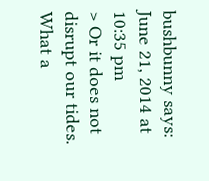bushbunny says:
June 21, 2014 at 10:35 pm
> Or it does not disrupt our tides. What a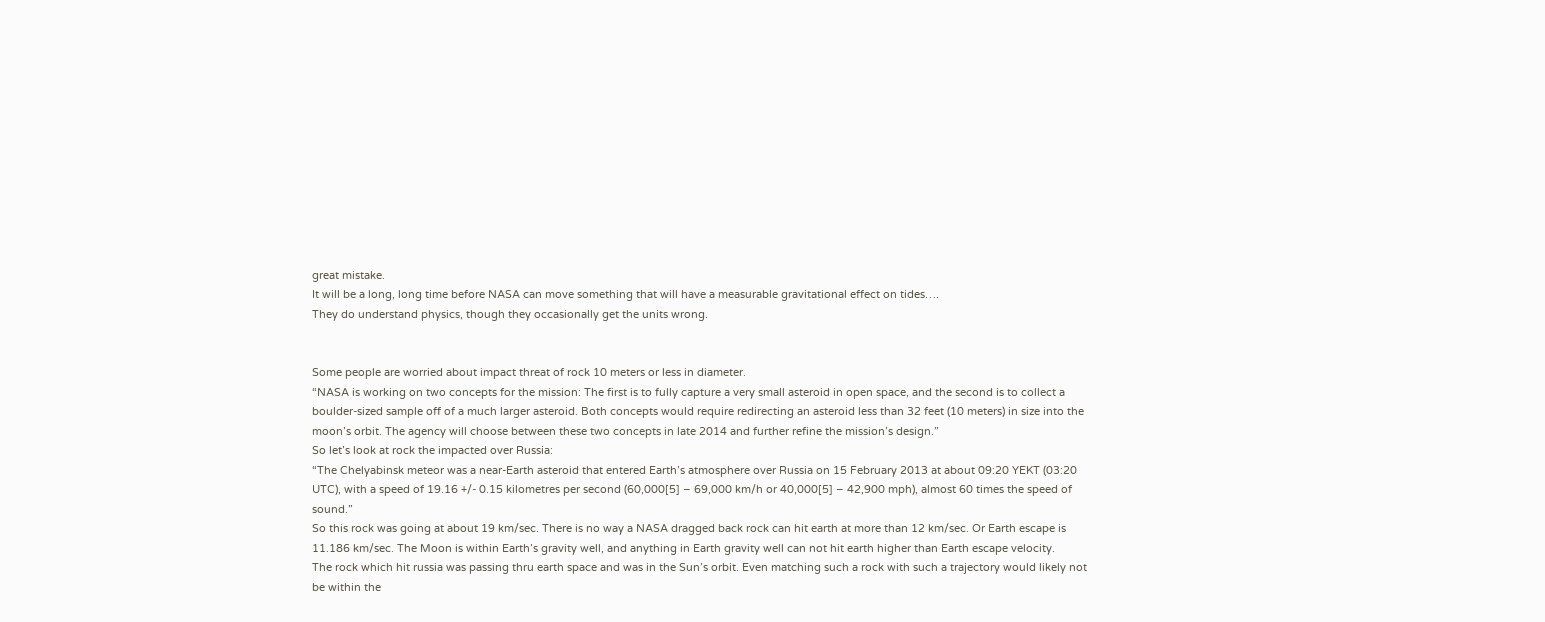great mistake.
It will be a long, long time before NASA can move something that will have a measurable gravitational effect on tides….
They do understand physics, though they occasionally get the units wrong.


Some people are worried about impact threat of rock 10 meters or less in diameter.
“NASA is working on two concepts for the mission: The first is to fully capture a very small asteroid in open space, and the second is to collect a boulder-sized sample off of a much larger asteroid. Both concepts would require redirecting an asteroid less than 32 feet (10 meters) in size into the moon’s orbit. The agency will choose between these two concepts in late 2014 and further refine the mission’s design.”
So let’s look at rock the impacted over Russia:
“The Chelyabinsk meteor was a near-Earth asteroid that entered Earth’s atmosphere over Russia on 15 February 2013 at about 09:20 YEKT (03:20 UTC), with a speed of 19.16 +/- 0.15 kilometres per second (60,000[5] – 69,000 km/h or 40,000[5] – 42,900 mph), almost 60 times the speed of sound.”
So this rock was going at about 19 km/sec. There is no way a NASA dragged back rock can hit earth at more than 12 km/sec. Or Earth escape is 11.186 km/sec. The Moon is within Earth’s gravity well, and anything in Earth gravity well can not hit earth higher than Earth escape velocity.
The rock which hit russia was passing thru earth space and was in the Sun’s orbit. Even matching such a rock with such a trajectory would likely not be within the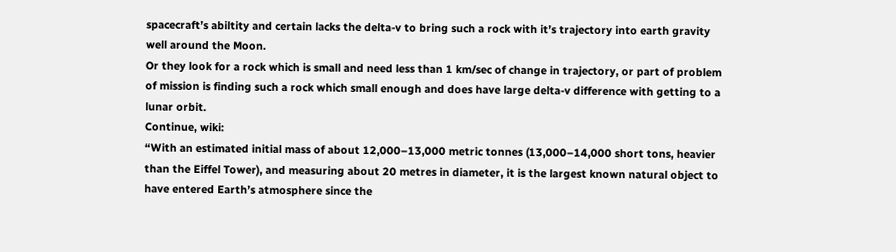spacecraft’s abiltity and certain lacks the delta-v to bring such a rock with it’s trajectory into earth gravity well around the Moon.
Or they look for a rock which is small and need less than 1 km/sec of change in trajectory, or part of problem of mission is finding such a rock which small enough and does have large delta-v difference with getting to a lunar orbit.
Continue, wiki:
“With an estimated initial mass of about 12,000–13,000 metric tonnes (13,000–14,000 short tons, heavier than the Eiffel Tower), and measuring about 20 metres in diameter, it is the largest known natural object to have entered Earth’s atmosphere since the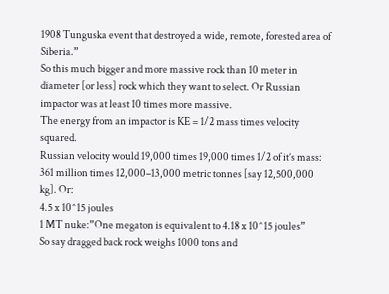1908 Tunguska event that destroyed a wide, remote, forested area of Siberia.”
So this much bigger and more massive rock than 10 meter in diameter [or less] rock which they want to select. Or Russian impactor was at least 10 times more massive.
The energy from an impactor is KE = 1/2 mass times velocity squared.
Russian velocity would 19,000 times 19,000 times 1/2 of it’s mass:
361 million times 12,000–13,000 metric tonnes [say 12,500,000 kg]. Or:
4.5 x 10^15 joules
1 MT nuke:”One megaton is equivalent to 4.18 x 10^15 joules”
So say dragged back rock weighs 1000 tons and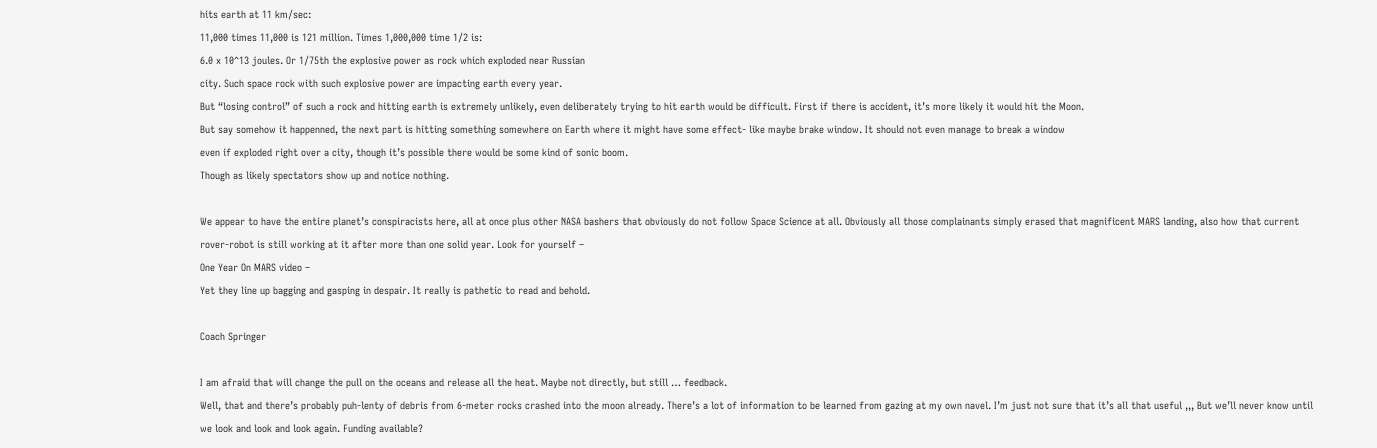hits earth at 11 km/sec:
11,000 times 11,000 is 121 million. Times 1,000,000 time 1/2 is:
6.0 x 10^13 joules. Or 1/75th the explosive power as rock which exploded near Russian
city. Such space rock with such explosive power are impacting earth every year.
But “losing control” of such a rock and hitting earth is extremely unlikely, even deliberately trying to hit earth would be difficult. First if there is accident, it’s more likely it would hit the Moon.
But say somehow it happenned, the next part is hitting something somewhere on Earth where it might have some effect- like maybe brake window. It should not even manage to break a window
even if exploded right over a city, though it’s possible there would be some kind of sonic boom.
Though as likely spectators show up and notice nothing.

We appear to have the entire planet’s conspiracists here, all at once plus other NASA bashers that obviously do not follow Space Science at all. Obviously all those complainants simply erased that magnificent MARS landing, also how that current rover-robot is still working at it after more than one solid year. Look for yourself –
One Year On MARS video –
Yet they line up bagging and gasping in despair. It really is pathetic to read and behold.

Coach Springer

I am afraid that will change the pull on the oceans and release all the heat. Maybe not directly, but still … feedback.
Well, that and there’s probably puh-lenty of debris from 6-meter rocks crashed into the moon already. There’s a lot of information to be learned from gazing at my own navel. I’m just not sure that it’s all that useful ,,, But we’ll never know until we look and look and look again. Funding available?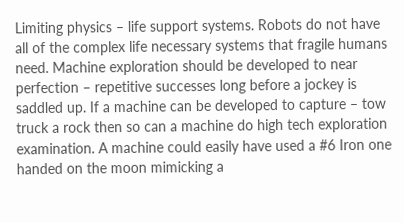Limiting physics – life support systems. Robots do not have all of the complex life necessary systems that fragile humans need. Machine exploration should be developed to near perfection – repetitive successes long before a jockey is saddled up. If a machine can be developed to capture – tow truck a rock then so can a machine do high tech exploration examination. A machine could easily have used a #6 Iron one handed on the moon mimicking a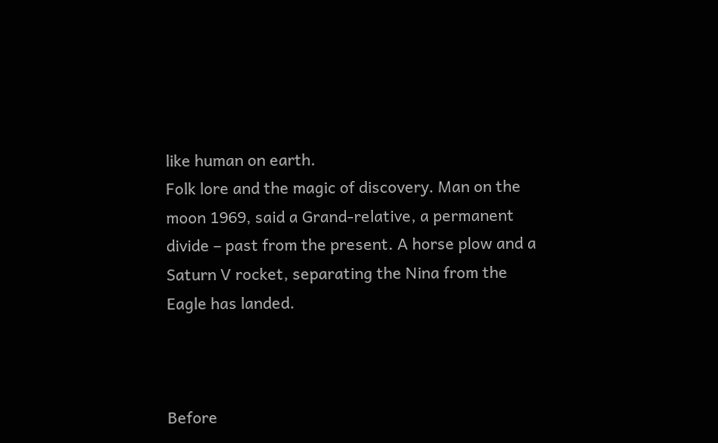like human on earth.
Folk lore and the magic of discovery. Man on the moon 1969, said a Grand-relative, a permanent divide – past from the present. A horse plow and a Saturn V rocket, separating the Nina from the Eagle has landed.



Before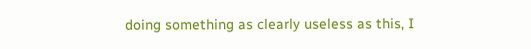doing something as clearly useless as this, I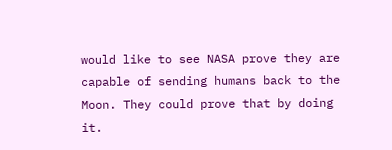would like to see NASA prove they are capable of sending humans back to the Moon. They could prove that by doing it.